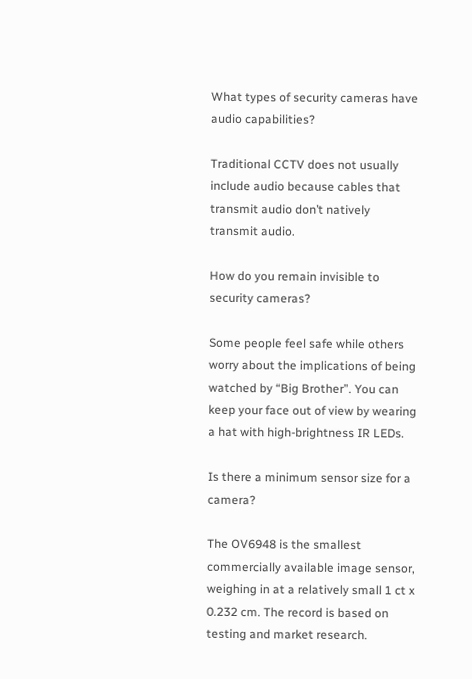What types of security cameras have audio capabilities?

Traditional CCTV does not usually include audio because cables that transmit audio don’t natively transmit audio.

How do you remain invisible to security cameras?

Some people feel safe while others worry about the implications of being watched by “Big Brother”. You can keep your face out of view by wearing a hat with high-brightness IR LEDs.

Is there a minimum sensor size for a camera?

The OV6948 is the smallest commercially available image sensor, weighing in at a relatively small 1 ct x 0.232 cm. The record is based on testing and market research.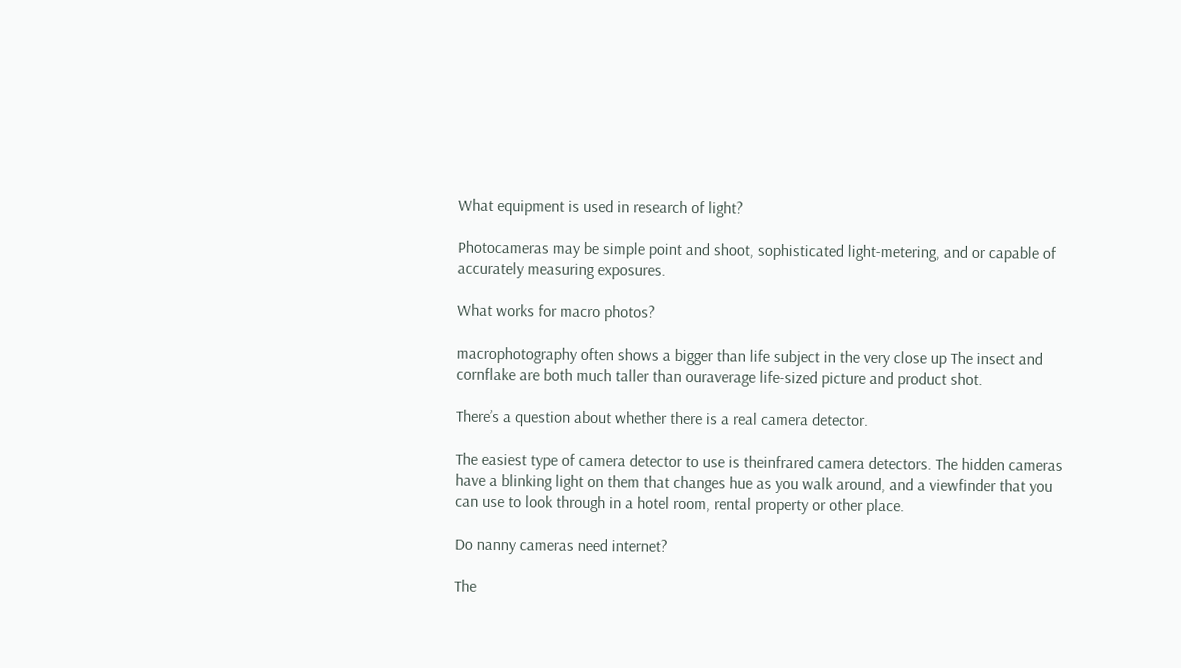What equipment is used in research of light?

Photocameras may be simple point and shoot, sophisticated light-metering, and or capable of accurately measuring exposures.

What works for macro photos?

macrophotography often shows a bigger than life subject in the very close up The insect and cornflake are both much taller than ouraverage life-sized picture and product shot.

There’s a question about whether there is a real camera detector.

The easiest type of camera detector to use is theinfrared camera detectors. The hidden cameras have a blinking light on them that changes hue as you walk around, and a viewfinder that you can use to look through in a hotel room, rental property or other place.

Do nanny cameras need internet?

The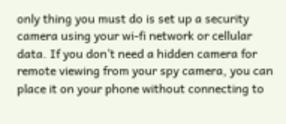only thing you must do is set up a security camera using your wi-fi network or cellular data. If you don’t need a hidden camera for remote viewing from your spy camera, you can place it on your phone without connecting to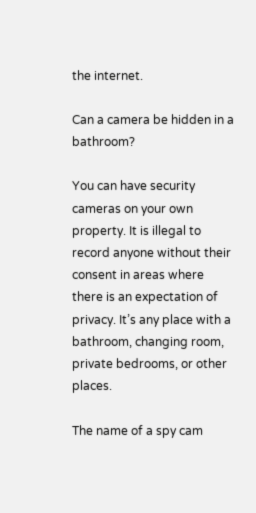the internet.

Can a camera be hidden in a bathroom?

You can have security cameras on your own property. It is illegal to record anyone without their consent in areas where there is an expectation of privacy. It’s any place with a bathroom, changing room, private bedrooms, or other places.

The name of a spy cam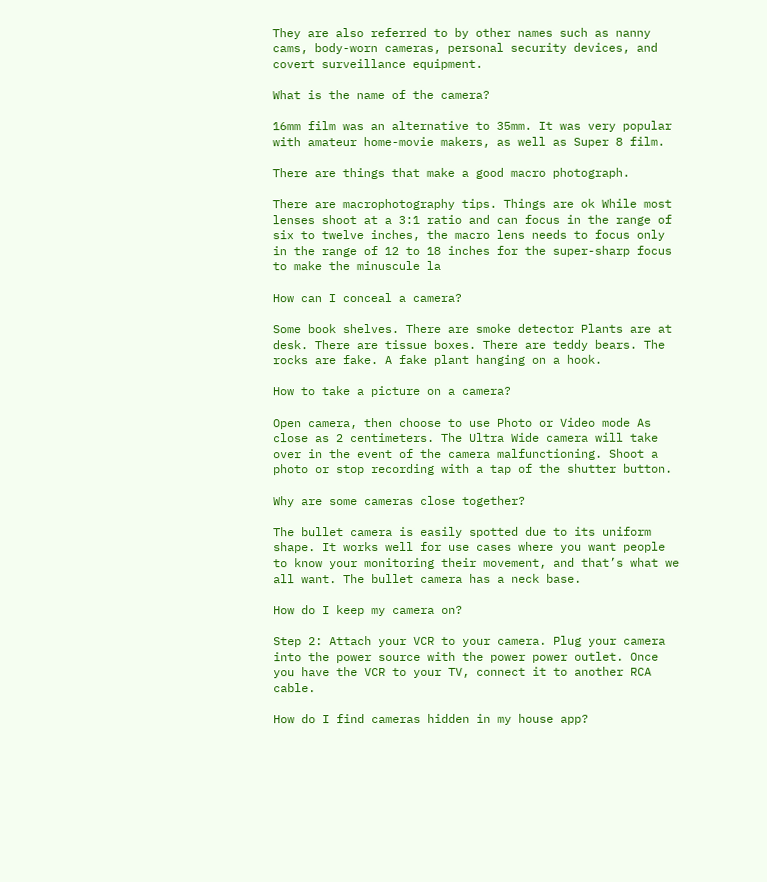They are also referred to by other names such as nanny cams, body-worn cameras, personal security devices, and covert surveillance equipment.

What is the name of the camera?

16mm film was an alternative to 35mm. It was very popular with amateur home-movie makers, as well as Super 8 film.

There are things that make a good macro photograph.

There are macrophotography tips. Things are ok While most lenses shoot at a 3:1 ratio and can focus in the range of six to twelve inches, the macro lens needs to focus only in the range of 12 to 18 inches for the super-sharp focus to make the minuscule la

How can I conceal a camera?

Some book shelves. There are smoke detector Plants are at desk. There are tissue boxes. There are teddy bears. The rocks are fake. A fake plant hanging on a hook.

How to take a picture on a camera?

Open camera, then choose to use Photo or Video mode As close as 2 centimeters. The Ultra Wide camera will take over in the event of the camera malfunctioning. Shoot a photo or stop recording with a tap of the shutter button.

Why are some cameras close together?

The bullet camera is easily spotted due to its uniform shape. It works well for use cases where you want people to know your monitoring their movement, and that’s what we all want. The bullet camera has a neck base.

How do I keep my camera on?

Step 2: Attach your VCR to your camera. Plug your camera into the power source with the power power outlet. Once you have the VCR to your TV, connect it to another RCA cable.

How do I find cameras hidden in my house app?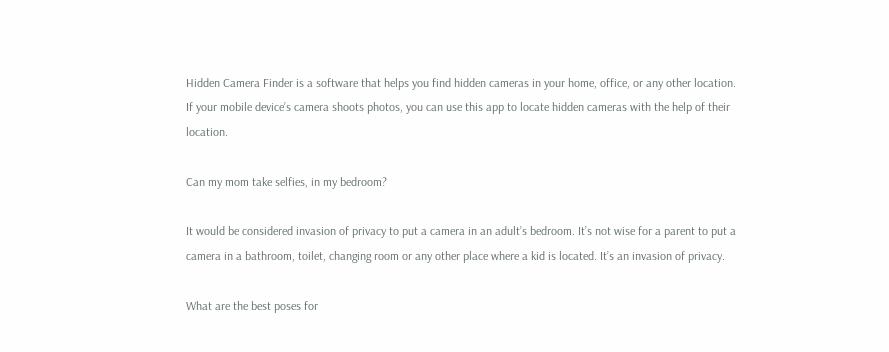Hidden Camera Finder is a software that helps you find hidden cameras in your home, office, or any other location. If your mobile device’s camera shoots photos, you can use this app to locate hidden cameras with the help of their location.

Can my mom take selfies, in my bedroom?

It would be considered invasion of privacy to put a camera in an adult’s bedroom. It’s not wise for a parent to put a camera in a bathroom, toilet, changing room or any other place where a kid is located. It’s an invasion of privacy.

What are the best poses for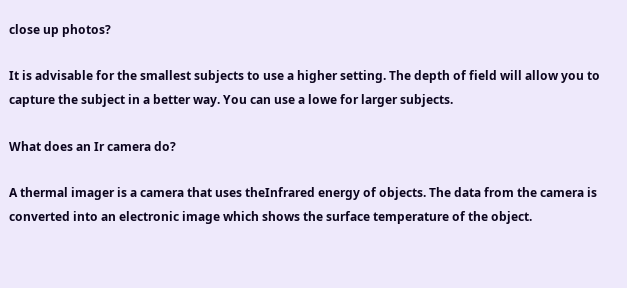close up photos?

It is advisable for the smallest subjects to use a higher setting. The depth of field will allow you to capture the subject in a better way. You can use a lowe for larger subjects.

What does an Ir camera do?

A thermal imager is a camera that uses theInfrared energy of objects. The data from the camera is converted into an electronic image which shows the surface temperature of the object.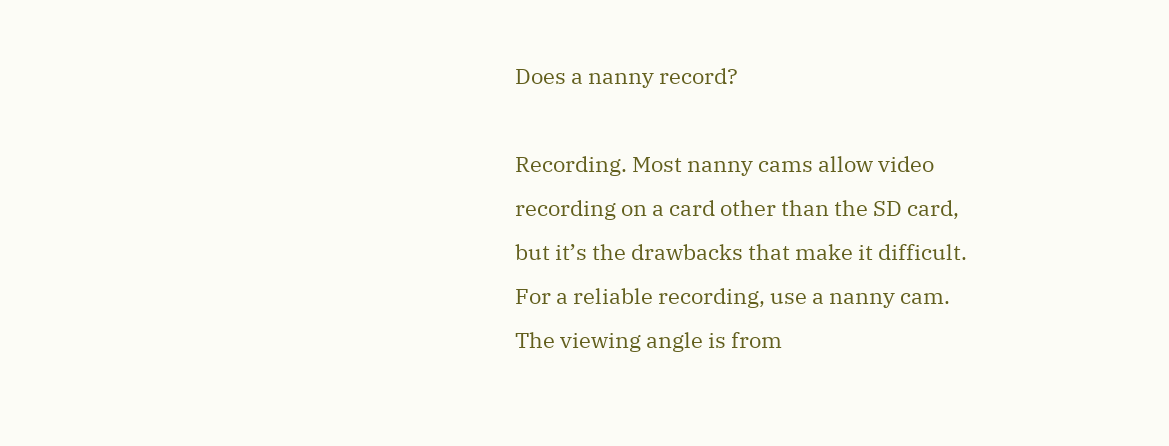Does a nanny record?

Recording. Most nanny cams allow video recording on a card other than the SD card, but it’s the drawbacks that make it difficult. For a reliable recording, use a nanny cam. The viewing angle is from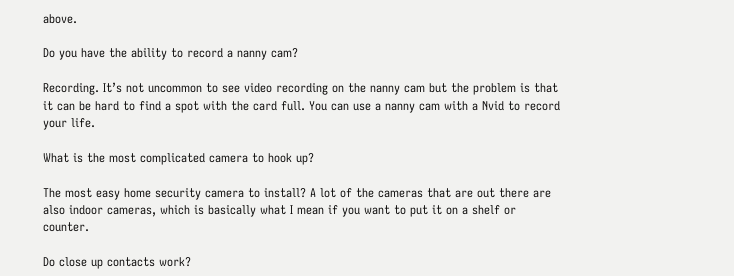above.

Do you have the ability to record a nanny cam?

Recording. It’s not uncommon to see video recording on the nanny cam but the problem is that it can be hard to find a spot with the card full. You can use a nanny cam with a Nvid to record your life.

What is the most complicated camera to hook up?

The most easy home security camera to install? A lot of the cameras that are out there are also indoor cameras, which is basically what I mean if you want to put it on a shelf or counter.

Do close up contacts work?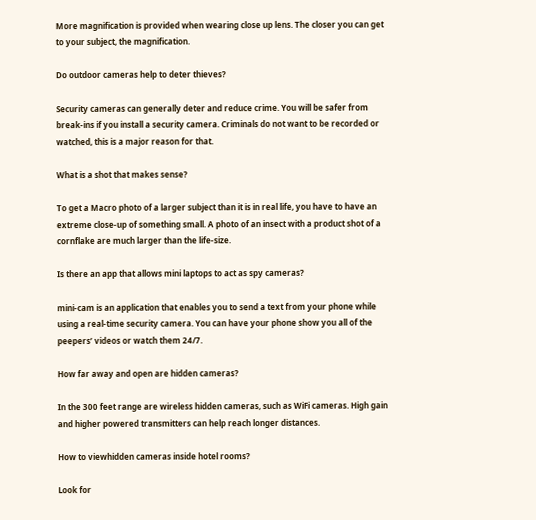More magnification is provided when wearing close up lens. The closer you can get to your subject, the magnification.

Do outdoor cameras help to deter thieves?

Security cameras can generally deter and reduce crime. You will be safer from break-ins if you install a security camera. Criminals do not want to be recorded or watched, this is a major reason for that.

What is a shot that makes sense?

To get a Macro photo of a larger subject than it is in real life, you have to have an extreme close-up of something small. A photo of an insect with a product shot of a cornflake are much larger than the life-size.

Is there an app that allows mini laptops to act as spy cameras?

mini-cam is an application that enables you to send a text from your phone while using a real-time security camera. You can have your phone show you all of the peepers’ videos or watch them 24/7.

How far away and open are hidden cameras?

In the 300 feet range are wireless hidden cameras, such as WiFi cameras. High gain and higher powered transmitters can help reach longer distances.

How to viewhidden cameras inside hotel rooms?

Look for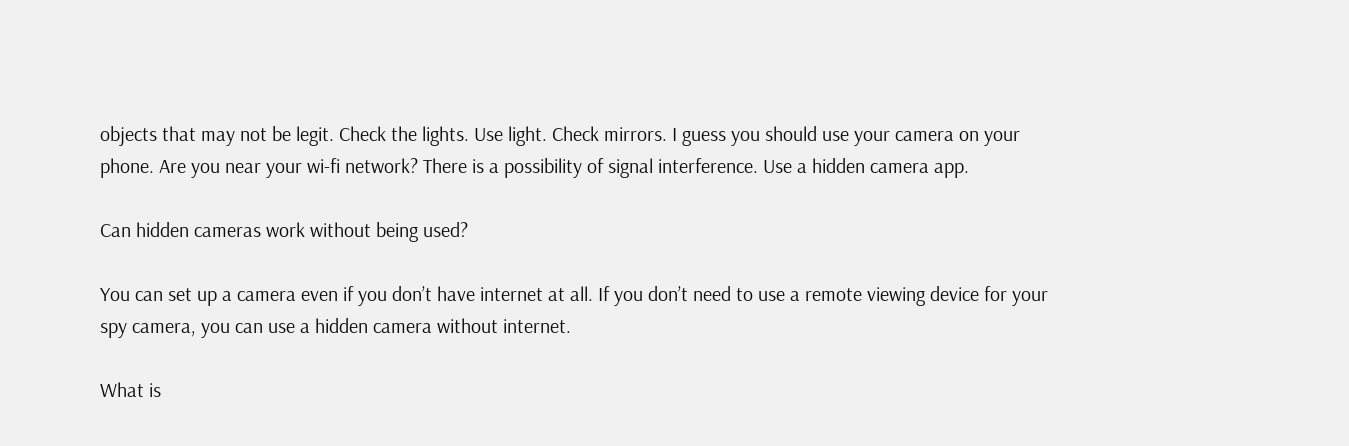objects that may not be legit. Check the lights. Use light. Check mirrors. I guess you should use your camera on your phone. Are you near your wi-fi network? There is a possibility of signal interference. Use a hidden camera app.

Can hidden cameras work without being used?

You can set up a camera even if you don’t have internet at all. If you don’t need to use a remote viewing device for your spy camera, you can use a hidden camera without internet.

What is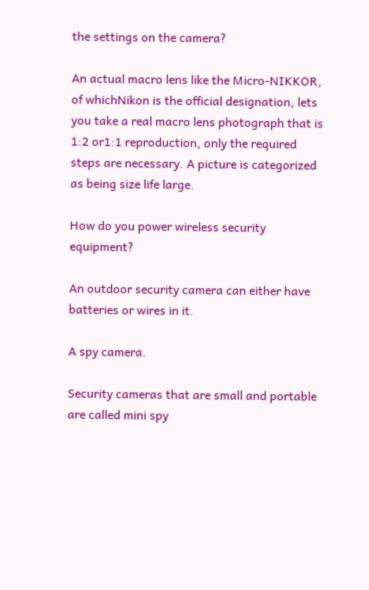the settings on the camera?

An actual macro lens like the Micro-NIKKOR, of whichNikon is the official designation, lets you take a real macro lens photograph that is 1:2 or1:1 reproduction, only the required steps are necessary. A picture is categorized as being size life large.

How do you power wireless security equipment?

An outdoor security camera can either have batteries or wires in it.

A spy camera.

Security cameras that are small and portable are called mini spy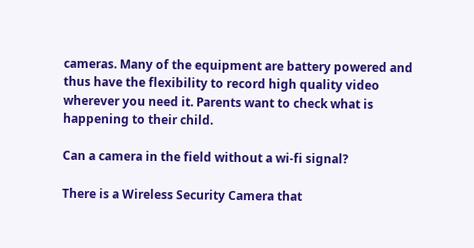cameras. Many of the equipment are battery powered and thus have the flexibility to record high quality video wherever you need it. Parents want to check what is happening to their child.

Can a camera in the field without a wi-fi signal?

There is a Wireless Security Camera that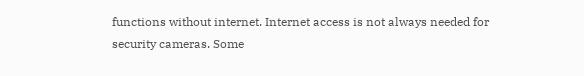functions without internet. Internet access is not always needed for security cameras. Some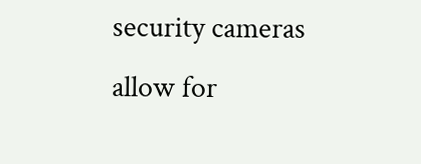security cameras allow for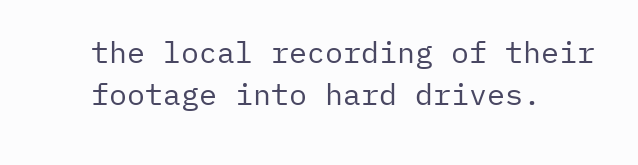the local recording of their footage into hard drives.